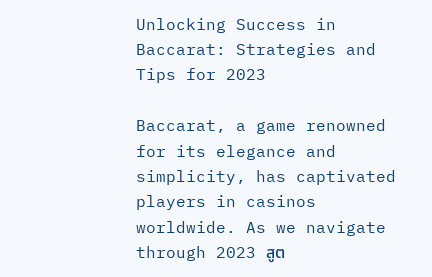Unlocking Success in Baccarat: Strategies and Tips for 2023

Baccarat, a game renowned for its elegance and simplicity, has captivated players in casinos worldwide. As we navigate through 2023 สูต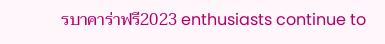รบาคาร่าฟรี2023 enthusiasts continue to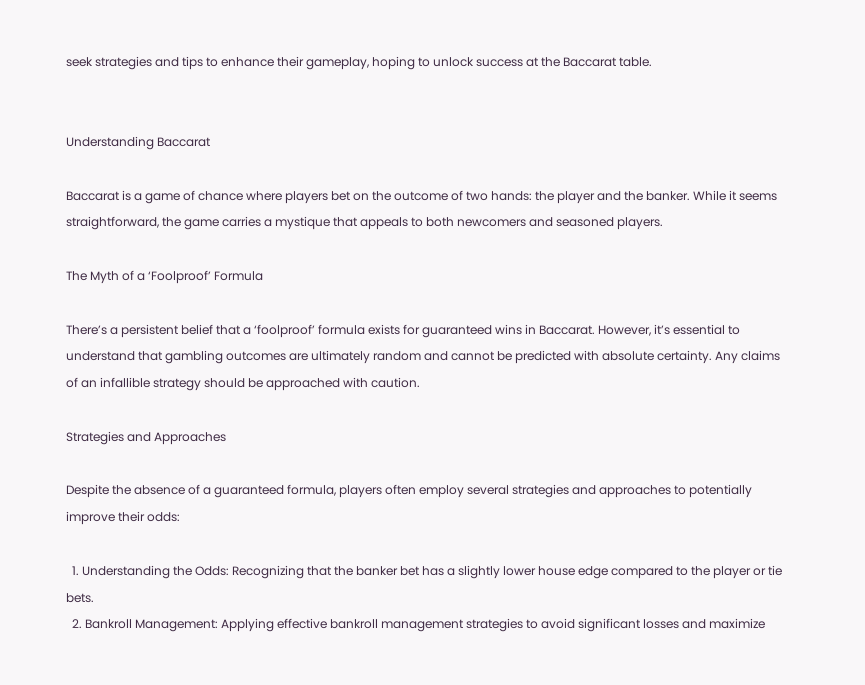seek strategies and tips to enhance their gameplay, hoping to unlock success at the Baccarat table.


Understanding Baccarat

Baccarat is a game of chance where players bet on the outcome of two hands: the player and the banker. While it seems straightforward, the game carries a mystique that appeals to both newcomers and seasoned players.

The Myth of a ‘Foolproof’ Formula

There’s a persistent belief that a ‘foolproof’ formula exists for guaranteed wins in Baccarat. However, it’s essential to understand that gambling outcomes are ultimately random and cannot be predicted with absolute certainty. Any claims of an infallible strategy should be approached with caution.

Strategies and Approaches

Despite the absence of a guaranteed formula, players often employ several strategies and approaches to potentially improve their odds:

  1. Understanding the Odds: Recognizing that the banker bet has a slightly lower house edge compared to the player or tie bets.
  2. Bankroll Management: Applying effective bankroll management strategies to avoid significant losses and maximize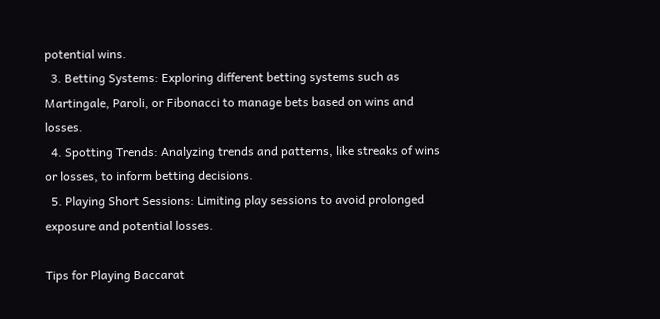potential wins.
  3. Betting Systems: Exploring different betting systems such as Martingale, Paroli, or Fibonacci to manage bets based on wins and losses.
  4. Spotting Trends: Analyzing trends and patterns, like streaks of wins or losses, to inform betting decisions.
  5. Playing Short Sessions: Limiting play sessions to avoid prolonged exposure and potential losses.

Tips for Playing Baccarat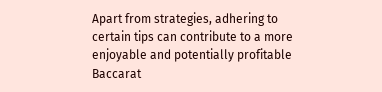Apart from strategies, adhering to certain tips can contribute to a more enjoyable and potentially profitable Baccarat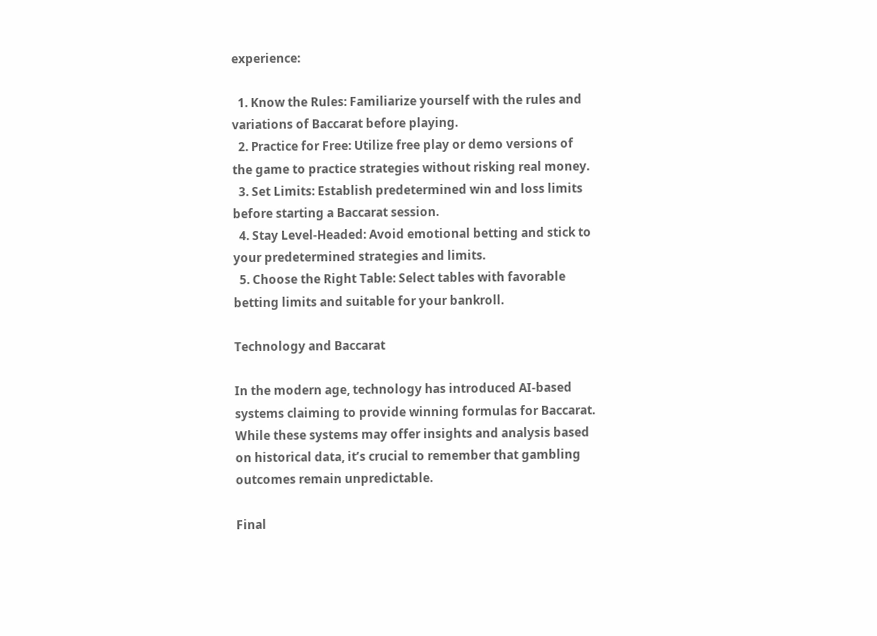experience:

  1. Know the Rules: Familiarize yourself with the rules and variations of Baccarat before playing.
  2. Practice for Free: Utilize free play or demo versions of the game to practice strategies without risking real money.
  3. Set Limits: Establish predetermined win and loss limits before starting a Baccarat session.
  4. Stay Level-Headed: Avoid emotional betting and stick to your predetermined strategies and limits.
  5. Choose the Right Table: Select tables with favorable betting limits and suitable for your bankroll.

Technology and Baccarat

In the modern age, technology has introduced AI-based systems claiming to provide winning formulas for Baccarat. While these systems may offer insights and analysis based on historical data, it’s crucial to remember that gambling outcomes remain unpredictable.

Final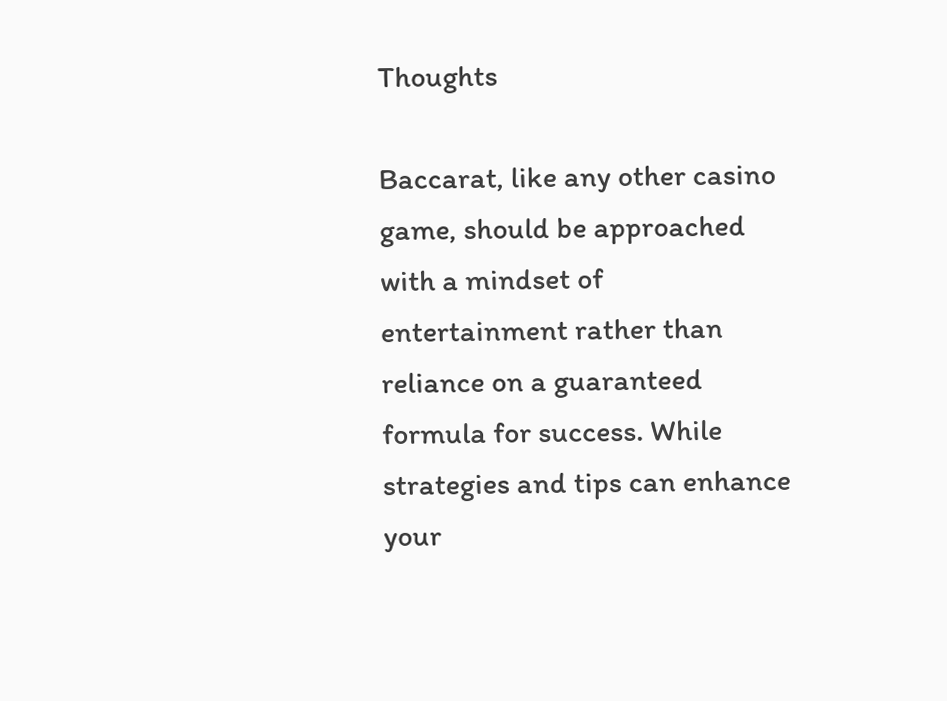Thoughts

Baccarat, like any other casino game, should be approached with a mindset of entertainment rather than reliance on a guaranteed formula for success. While strategies and tips can enhance your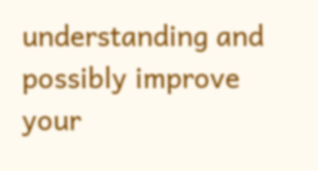understanding and possibly improve your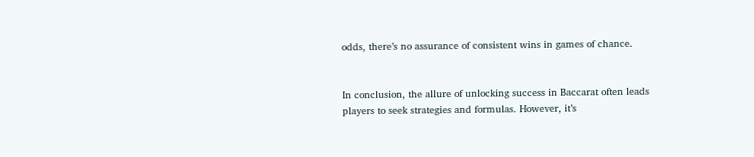odds, there’s no assurance of consistent wins in games of chance.


In conclusion, the allure of unlocking success in Baccarat often leads players to seek strategies and formulas. However, it’s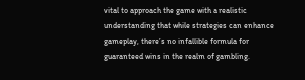vital to approach the game with a realistic understanding that while strategies can enhance gameplay, there’s no infallible formula for guaranteed wins in the realm of gambling.